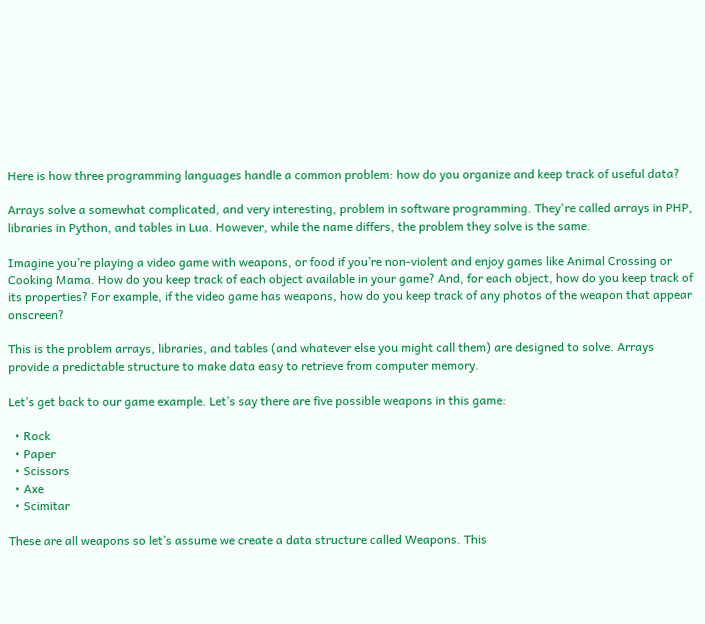Here is how three programming languages handle a common problem: how do you organize and keep track of useful data?

Arrays solve a somewhat complicated, and very interesting, problem in software programming. They're called arrays in PHP, libraries in Python, and tables in Lua. However, while the name differs, the problem they solve is the same.

Imagine you’re playing a video game with weapons, or food if you’re non-violent and enjoy games like Animal Crossing or Cooking Mama. How do you keep track of each object available in your game? And, for each object, how do you keep track of its properties? For example, if the video game has weapons, how do you keep track of any photos of the weapon that appear onscreen?

This is the problem arrays, libraries, and tables (and whatever else you might call them) are designed to solve. Arrays provide a predictable structure to make data easy to retrieve from computer memory.

Let’s get back to our game example. Let’s say there are five possible weapons in this game:

  • Rock
  • Paper
  • Scissors
  • Axe
  • Scimitar

These are all weapons so let’s assume we create a data structure called Weapons. This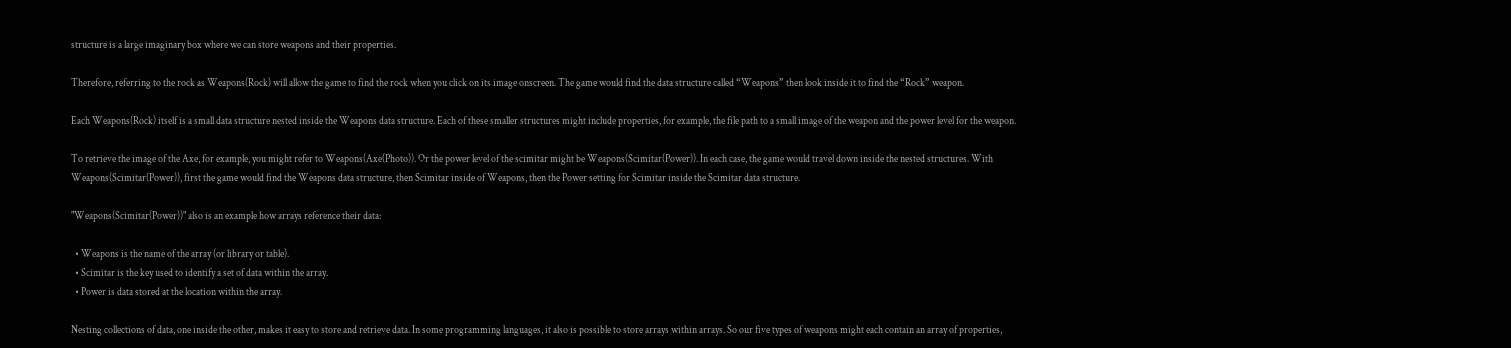structure is a large imaginary box where we can store weapons and their properties.

Therefore, referring to the rock as Weapons(Rock) will allow the game to find the rock when you click on its image onscreen. The game would find the data structure called “Weapons” then look inside it to find the “Rock” weapon.

Each Weapons(Rock) itself is a small data structure nested inside the Weapons data structure. Each of these smaller structures might include properties, for example, the file path to a small image of the weapon and the power level for the weapon.

To retrieve the image of the Axe, for example, you might refer to Weapons(Axe(Photo)). Or the power level of the scimitar might be Weapons(Scimitar(Power)). In each case, the game would travel down inside the nested structures. With Weapons(Scimitar(Power)), first the game would find the Weapons data structure, then Scimitar inside of Weapons, then the Power setting for Scimitar inside the Scimitar data structure.

"Weapons(Scimitar(Power))" also is an example how arrays reference their data:

  • Weapons is the name of the array (or library or table).
  • Scimitar is the key used to identify a set of data within the array.
  • Power is data stored at the location within the array.

Nesting collections of data, one inside the other, makes it easy to store and retrieve data. In some programming languages, it also is possible to store arrays within arrays. So our five types of weapons might each contain an array of properties,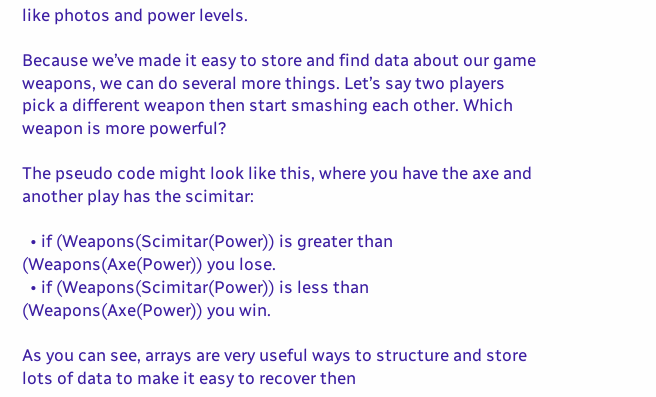like photos and power levels.

Because we’ve made it easy to store and find data about our game weapons, we can do several more things. Let’s say two players pick a different weapon then start smashing each other. Which weapon is more powerful?

The pseudo code might look like this, where you have the axe and another play has the scimitar:

  • if (Weapons(Scimitar(Power)) is greater than (Weapons(Axe(Power)) you lose.
  • if (Weapons(Scimitar(Power)) is less than (Weapons(Axe(Power)) you win.

As you can see, arrays are very useful ways to structure and store lots of data to make it easy to recover then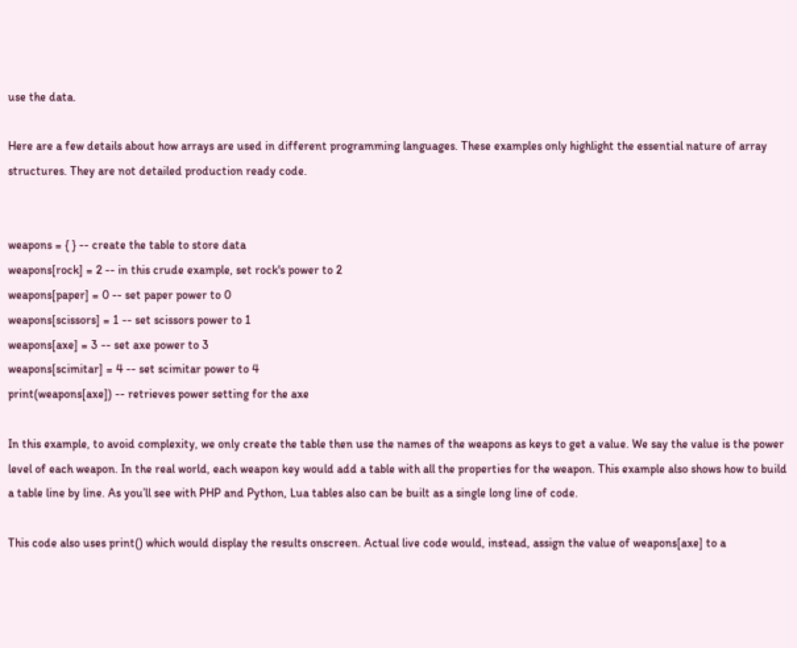use the data.

Here are a few details about how arrays are used in different programming languages. These examples only highlight the essential nature of array structures. They are not detailed production ready code.


weapons = { } -- create the table to store data
weapons[rock] = 2 -- in this crude example, set rock's power to 2
weapons[paper] = 0 -- set paper power to 0
weapons[scissors] = 1 -- set scissors power to 1
weapons[axe] = 3 -- set axe power to 3
weapons[scimitar] = 4 -- set scimitar power to 4
print(weapons[axe]) -- retrieves power setting for the axe

In this example, to avoid complexity, we only create the table then use the names of the weapons as keys to get a value. We say the value is the power level of each weapon. In the real world, each weapon key would add a table with all the properties for the weapon. This example also shows how to build a table line by line. As you’ll see with PHP and Python, Lua tables also can be built as a single long line of code.

This code also uses print() which would display the results onscreen. Actual live code would, instead, assign the value of weapons[axe] to a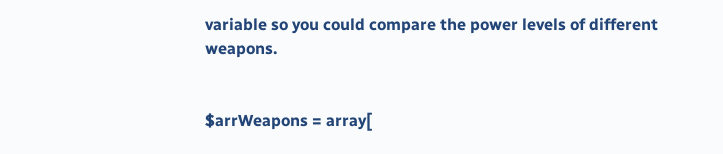variable so you could compare the power levels of different weapons.


$arrWeapons = array[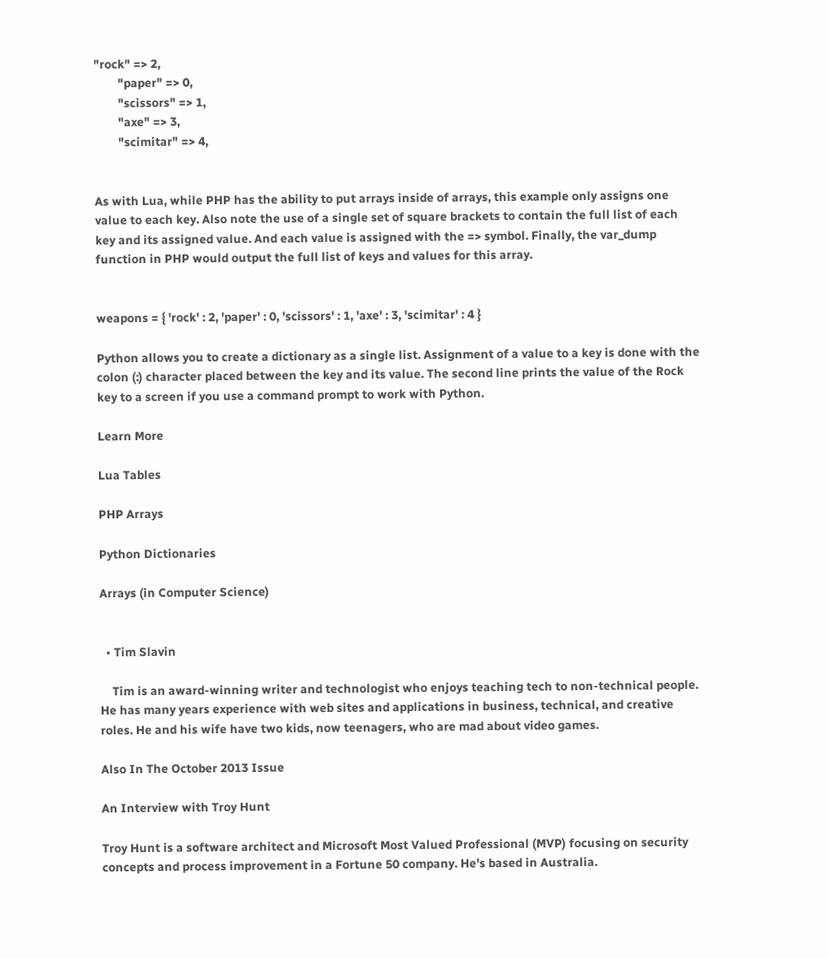"rock" => 2,
        "paper" => 0,
        "scissors" => 1,
        "axe" => 3,
        "scimitar" => 4,


As with Lua, while PHP has the ability to put arrays inside of arrays, this example only assigns one value to each key. Also note the use of a single set of square brackets to contain the full list of each key and its assigned value. And each value is assigned with the => symbol. Finally, the var_dump function in PHP would output the full list of keys and values for this array.


weapons = { 'rock' : 2, 'paper' : 0, 'scissors' : 1, 'axe' : 3, 'scimitar' : 4 }

Python allows you to create a dictionary as a single list. Assignment of a value to a key is done with the colon (:) character placed between the key and its value. The second line prints the value of the Rock key to a screen if you use a command prompt to work with Python.

Learn More

Lua Tables

PHP Arrays

Python Dictionaries

Arrays (in Computer Science)


  • Tim Slavin

    Tim is an award-winning writer and technologist who enjoys teaching tech to non-technical people. He has many years experience with web sites and applications in business, technical, and creative roles. He and his wife have two kids, now teenagers, who are mad about video games.

Also In The October 2013 Issue

An Interview with Troy Hunt

Troy Hunt is a software architect and Microsoft Most Valued Professional (MVP) focusing on security concepts and process improvement in a Fortune 50 company. He's based in Australia.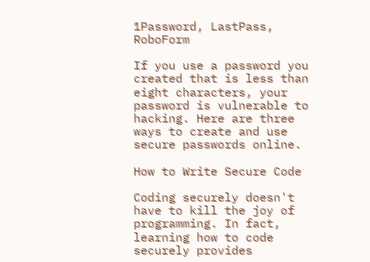1Password, LastPass, RoboForm

If you use a password you created that is less than eight characters, your password is vulnerable to hacking. Here are three ways to create and use secure passwords online.

How to Write Secure Code

Coding securely doesn't have to kill the joy of programming. In fact, learning how to code securely provides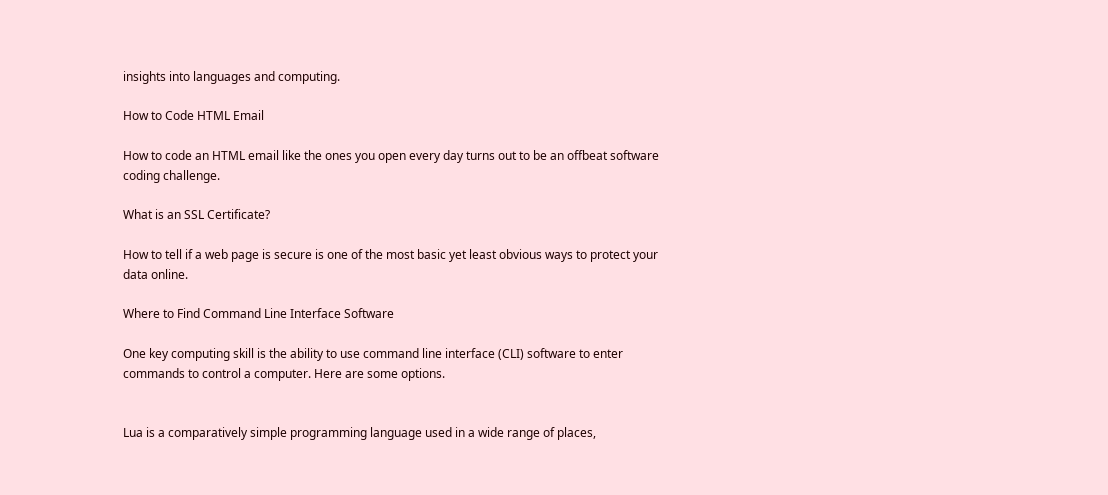insights into languages and computing.

How to Code HTML Email

How to code an HTML email like the ones you open every day turns out to be an offbeat software coding challenge.

What is an SSL Certificate?

How to tell if a web page is secure is one of the most basic yet least obvious ways to protect your data online.

Where to Find Command Line Interface Software

One key computing skill is the ability to use command line interface (CLI) software to enter commands to control a computer. Here are some options.


Lua is a comparatively simple programming language used in a wide range of places,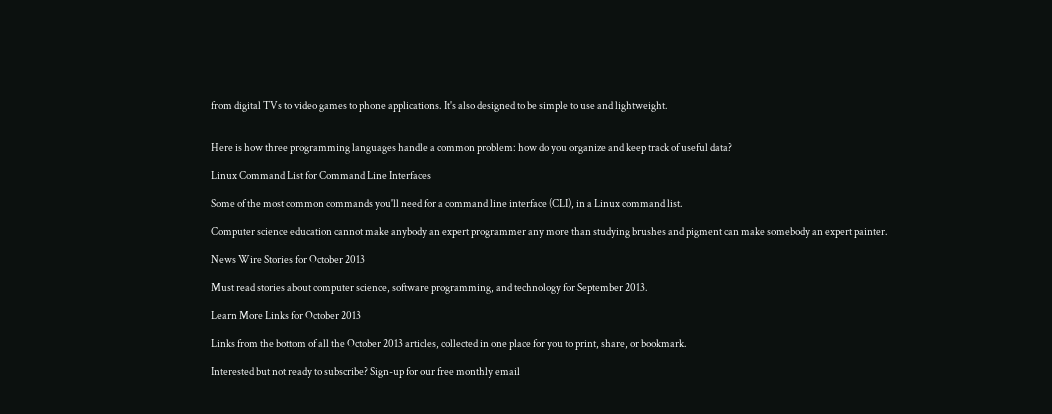from digital TVs to video games to phone applications. It's also designed to be simple to use and lightweight.


Here is how three programming languages handle a common problem: how do you organize and keep track of useful data?

Linux Command List for Command Line Interfaces

Some of the most common commands you'll need for a command line interface (CLI), in a Linux command list.

Computer science education cannot make anybody an expert programmer any more than studying brushes and pigment can make somebody an expert painter.

News Wire Stories for October 2013

Must read stories about computer science, software programming, and technology for September 2013.

Learn More Links for October 2013

Links from the bottom of all the October 2013 articles, collected in one place for you to print, share, or bookmark.

Interested but not ready to subscribe? Sign-up for our free monthly email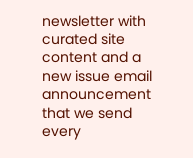newsletter with curated site content and a new issue email announcement that we send every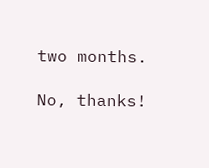two months.

No, thanks!